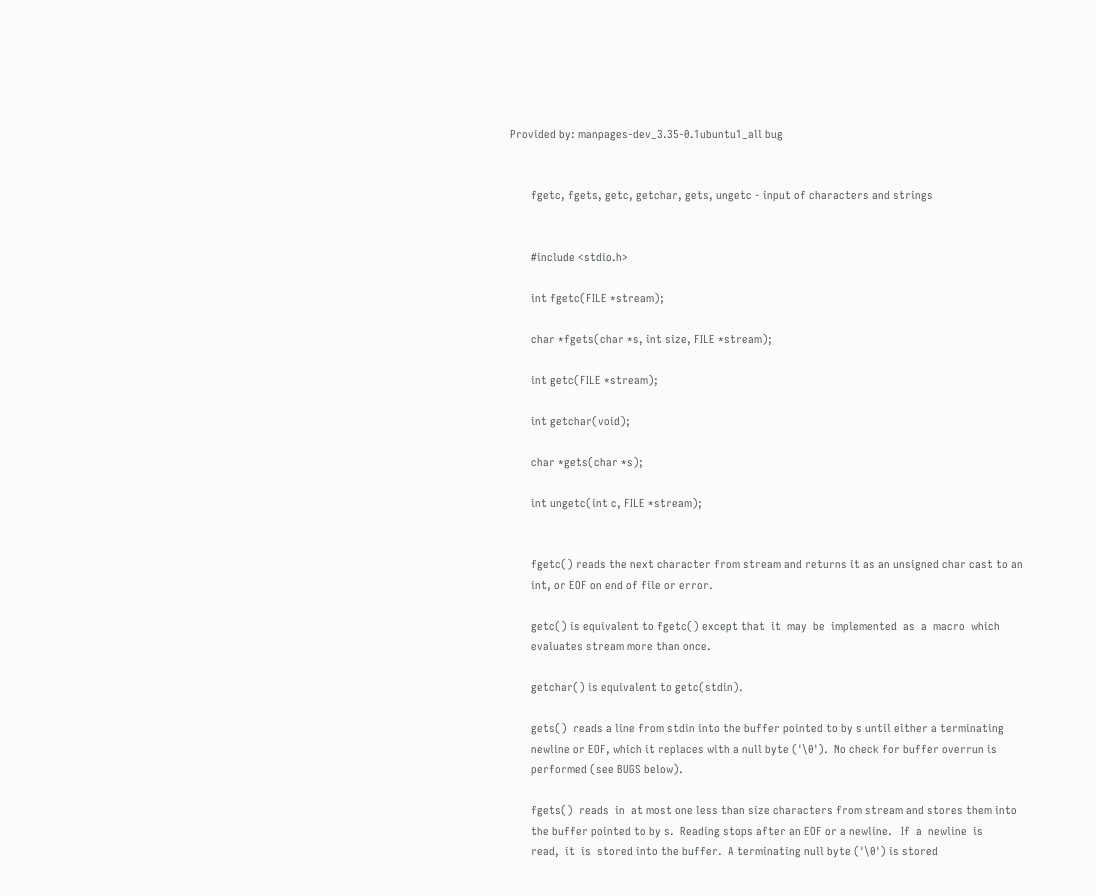Provided by: manpages-dev_3.35-0.1ubuntu1_all bug


       fgetc, fgets, getc, getchar, gets, ungetc - input of characters and strings


       #include <stdio.h>

       int fgetc(FILE *stream);

       char *fgets(char *s, int size, FILE *stream);

       int getc(FILE *stream);

       int getchar(void);

       char *gets(char *s);

       int ungetc(int c, FILE *stream);


       fgetc() reads the next character from stream and returns it as an unsigned char cast to an
       int, or EOF on end of file or error.

       getc() is equivalent to fgetc() except that  it  may  be  implemented  as  a  macro  which
       evaluates stream more than once.

       getchar() is equivalent to getc(stdin).

       gets()  reads a line from stdin into the buffer pointed to by s until either a terminating
       newline or EOF, which it replaces with a null byte ('\0').  No check for buffer overrun is
       performed (see BUGS below).

       fgets()  reads  in  at most one less than size characters from stream and stores them into
       the buffer pointed to by s.  Reading stops after an EOF or a newline.   If  a  newline  is
       read,  it  is  stored into the buffer.  A terminating null byte ('\0') is stored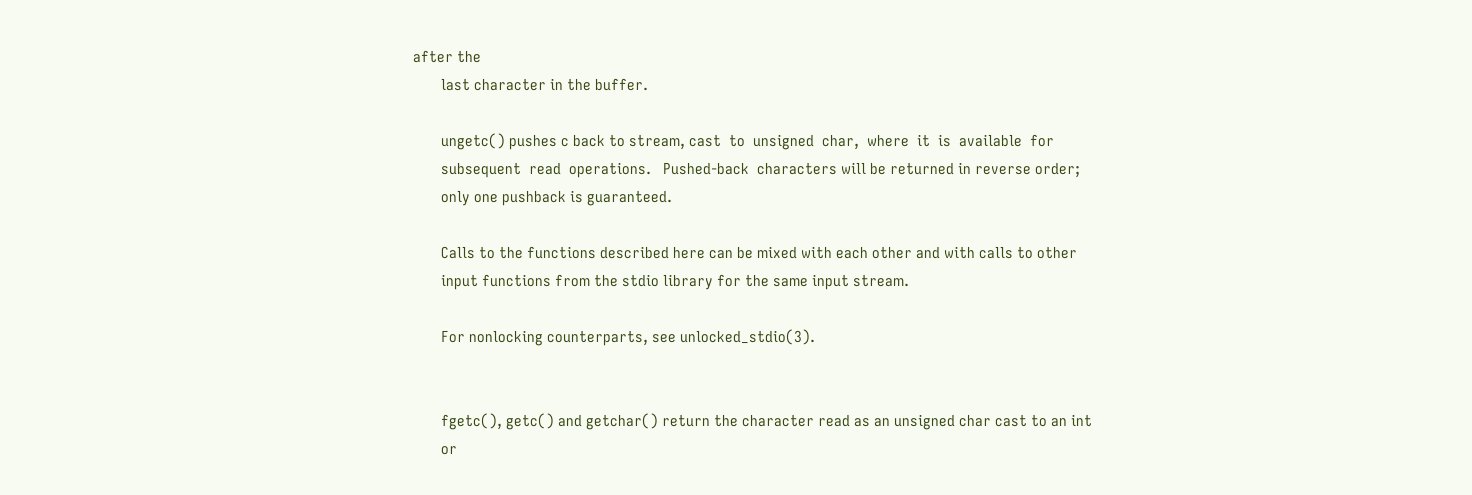after the
       last character in the buffer.

       ungetc() pushes c back to stream, cast  to  unsigned  char,  where  it  is  available  for
       subsequent  read  operations.   Pushed-back  characters will be returned in reverse order;
       only one pushback is guaranteed.

       Calls to the functions described here can be mixed with each other and with calls to other
       input functions from the stdio library for the same input stream.

       For nonlocking counterparts, see unlocked_stdio(3).


       fgetc(), getc() and getchar() return the character read as an unsigned char cast to an int
       or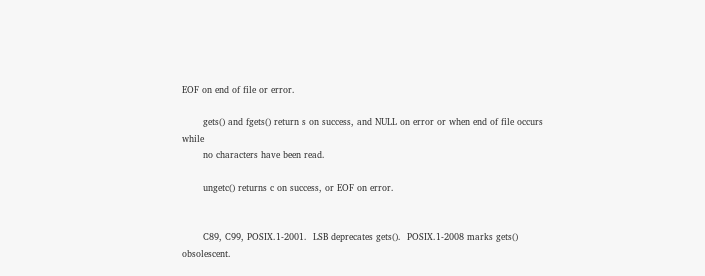EOF on end of file or error.

       gets() and fgets() return s on success, and NULL on error or when end of file occurs while
       no characters have been read.

       ungetc() returns c on success, or EOF on error.


       C89, C99, POSIX.1-2001.  LSB deprecates gets().  POSIX.1-2008 marks gets() obsolescent.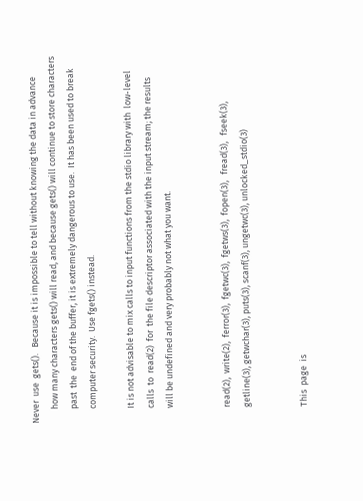Never  use  gets().   Because it is impossible to tell without knowing the data in advance
       how many characters gets() will read, and because gets() will continue to store characters
       past  the  end of the buffer, it is extremely dangerous to use.  It has been used to break
       computer security.  Use fgets() instead.

       It is not advisable to mix calls to input functions from the stdio library with  low-level
       calls  to  read(2)  for  the file descriptor associated with the input stream; the results
       will be undefined and very probably not what you want.


       read(2),  write(2),  ferror(3),  fgetwc(3),  fgetws(3),  fopen(3),   fread(3),   fseek(3),
       getline(3), getwchar(3), puts(3), scanf(3), ungetwc(3), unlocked_stdio(3)


       This  page  is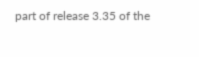part of release 3.35 of the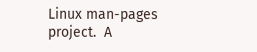Linux man-pages project.  A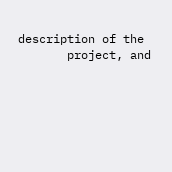description of the
       project, and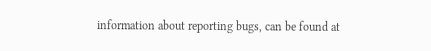information about reporting bugs, can be found at